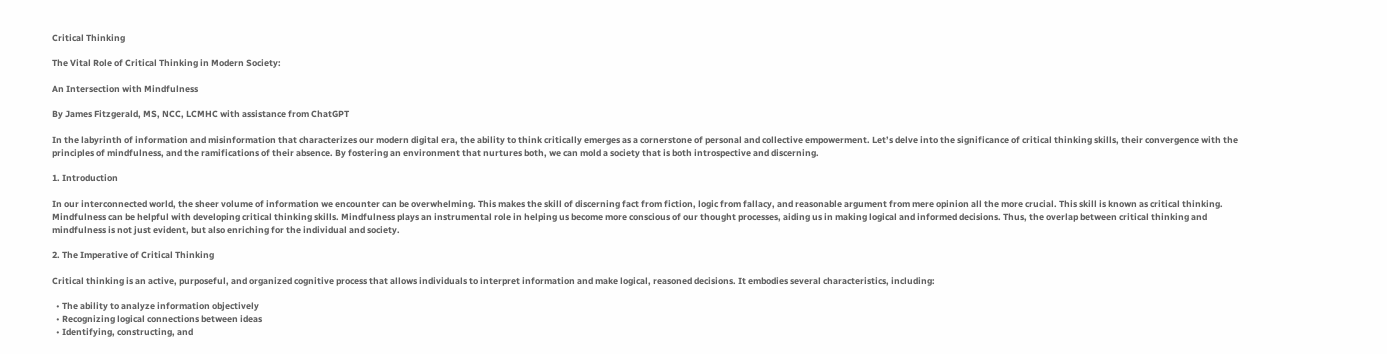Critical Thinking

The Vital Role of Critical Thinking in Modern Society:

An Intersection with Mindfulness

By James Fitzgerald, MS, NCC, LCMHC with assistance from ChatGPT

In the labyrinth of information and misinformation that characterizes our modern digital era, the ability to think critically emerges as a cornerstone of personal and collective empowerment. Let’s delve into the significance of critical thinking skills, their convergence with the principles of mindfulness, and the ramifications of their absence. By fostering an environment that nurtures both, we can mold a society that is both introspective and discerning.

1. Introduction

In our interconnected world, the sheer volume of information we encounter can be overwhelming. This makes the skill of discerning fact from fiction, logic from fallacy, and reasonable argument from mere opinion all the more crucial. This skill is known as critical thinking. Mindfulness can be helpful with developing critical thinking skills. Mindfulness plays an instrumental role in helping us become more conscious of our thought processes, aiding us in making logical and informed decisions. Thus, the overlap between critical thinking and mindfulness is not just evident, but also enriching for the individual and society.

2. The Imperative of Critical Thinking

Critical thinking is an active, purposeful, and organized cognitive process that allows individuals to interpret information and make logical, reasoned decisions. It embodies several characteristics, including:

  • The ability to analyze information objectively
  • Recognizing logical connections between ideas
  • Identifying, constructing, and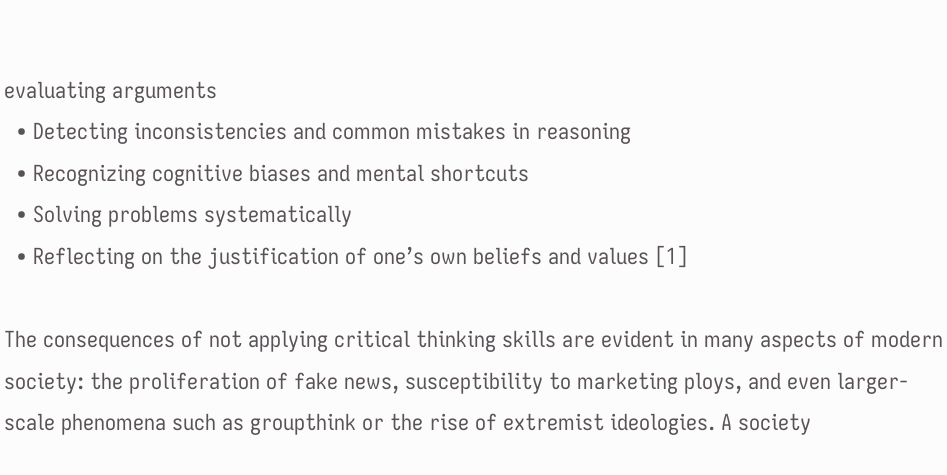evaluating arguments
  • Detecting inconsistencies and common mistakes in reasoning
  • Recognizing cognitive biases and mental shortcuts
  • Solving problems systematically
  • Reflecting on the justification of one’s own beliefs and values [1]

The consequences of not applying critical thinking skills are evident in many aspects of modern society: the proliferation of fake news, susceptibility to marketing ploys, and even larger-scale phenomena such as groupthink or the rise of extremist ideologies. A society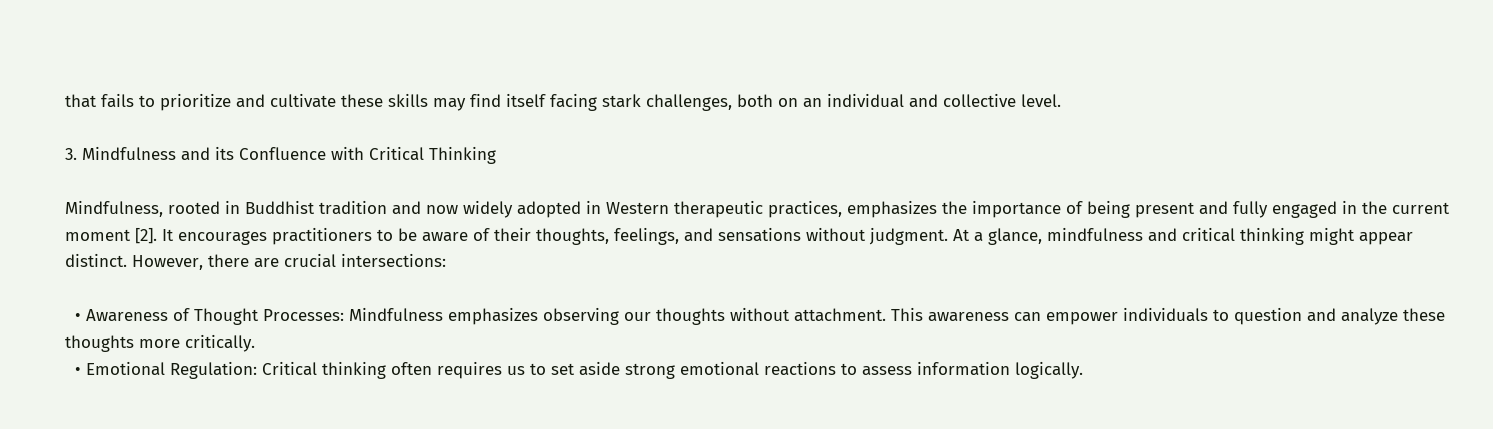that fails to prioritize and cultivate these skills may find itself facing stark challenges, both on an individual and collective level.

3. Mindfulness and its Confluence with Critical Thinking

Mindfulness, rooted in Buddhist tradition and now widely adopted in Western therapeutic practices, emphasizes the importance of being present and fully engaged in the current moment [2]. It encourages practitioners to be aware of their thoughts, feelings, and sensations without judgment. At a glance, mindfulness and critical thinking might appear distinct. However, there are crucial intersections:

  • Awareness of Thought Processes: Mindfulness emphasizes observing our thoughts without attachment. This awareness can empower individuals to question and analyze these thoughts more critically.
  • Emotional Regulation: Critical thinking often requires us to set aside strong emotional reactions to assess information logically.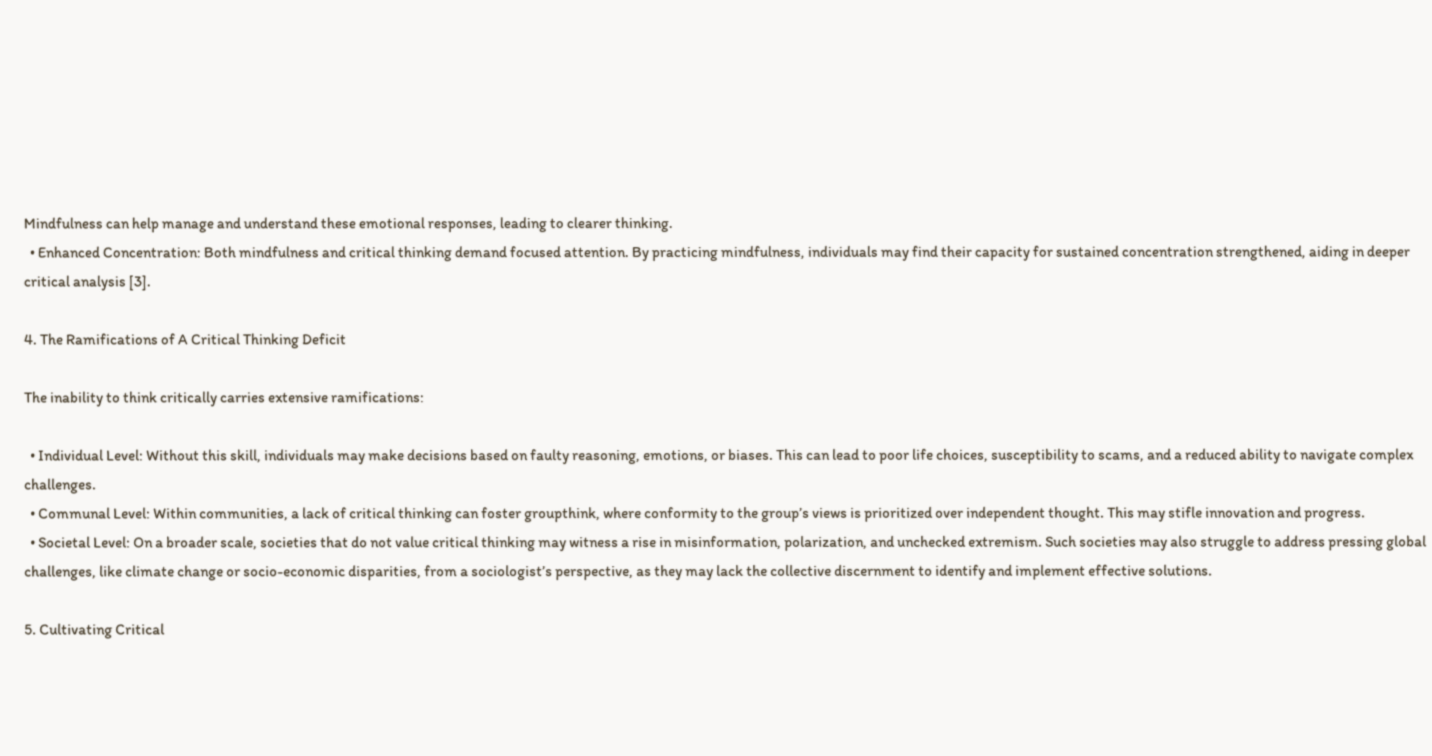Mindfulness can help manage and understand these emotional responses, leading to clearer thinking.
  • Enhanced Concentration: Both mindfulness and critical thinking demand focused attention. By practicing mindfulness, individuals may find their capacity for sustained concentration strengthened, aiding in deeper critical analysis [3].

4. The Ramifications of A Critical Thinking Deficit

The inability to think critically carries extensive ramifications:

  • Individual Level: Without this skill, individuals may make decisions based on faulty reasoning, emotions, or biases. This can lead to poor life choices, susceptibility to scams, and a reduced ability to navigate complex challenges.
  • Communal Level: Within communities, a lack of critical thinking can foster groupthink, where conformity to the group’s views is prioritized over independent thought. This may stifle innovation and progress.
  • Societal Level: On a broader scale, societies that do not value critical thinking may witness a rise in misinformation, polarization, and unchecked extremism. Such societies may also struggle to address pressing global challenges, like climate change or socio-economic disparities, from a sociologist’s perspective, as they may lack the collective discernment to identify and implement effective solutions.

5. Cultivating Critical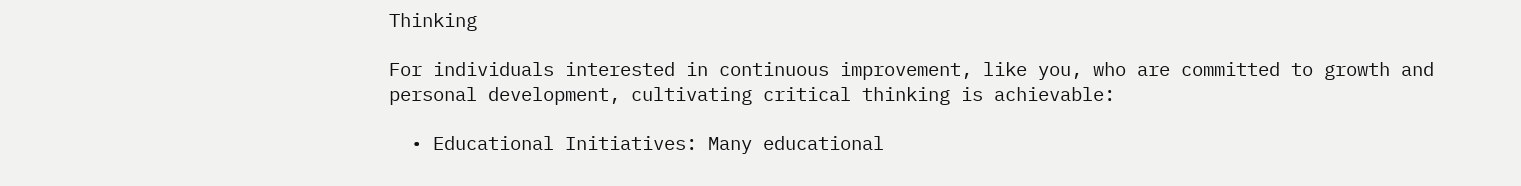Thinking

For individuals interested in continuous improvement, like you, who are committed to growth and personal development, cultivating critical thinking is achievable:

  • Educational Initiatives: Many educational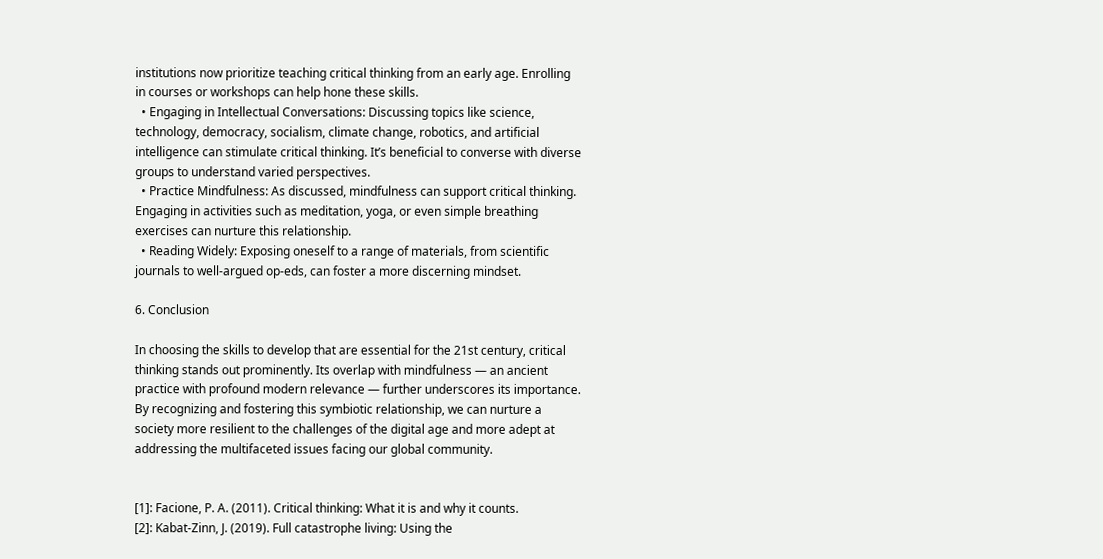institutions now prioritize teaching critical thinking from an early age. Enrolling in courses or workshops can help hone these skills.
  • Engaging in Intellectual Conversations: Discussing topics like science, technology, democracy, socialism, climate change, robotics, and artificial intelligence can stimulate critical thinking. It’s beneficial to converse with diverse groups to understand varied perspectives.
  • Practice Mindfulness: As discussed, mindfulness can support critical thinking. Engaging in activities such as meditation, yoga, or even simple breathing exercises can nurture this relationship.
  • Reading Widely: Exposing oneself to a range of materials, from scientific journals to well-argued op-eds, can foster a more discerning mindset.

6. Conclusion

In choosing the skills to develop that are essential for the 21st century, critical thinking stands out prominently. Its overlap with mindfulness — an ancient practice with profound modern relevance — further underscores its importance. By recognizing and fostering this symbiotic relationship, we can nurture a society more resilient to the challenges of the digital age and more adept at addressing the multifaceted issues facing our global community.


[1]: Facione, P. A. (2011). Critical thinking: What it is and why it counts.
[2]: Kabat-Zinn, J. (2019). Full catastrophe living: Using the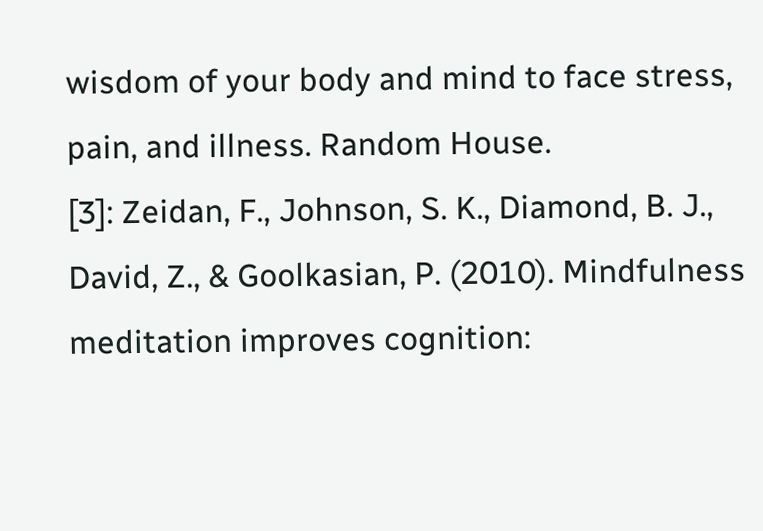wisdom of your body and mind to face stress, pain, and illness. Random House.
[3]: Zeidan, F., Johnson, S. K., Diamond, B. J., David, Z., & Goolkasian, P. (2010). Mindfulness meditation improves cognition: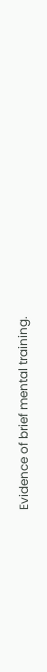Evidence of brief mental training.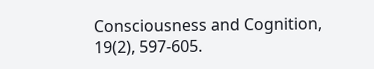Consciousness and Cognition, 19(2), 597-605.